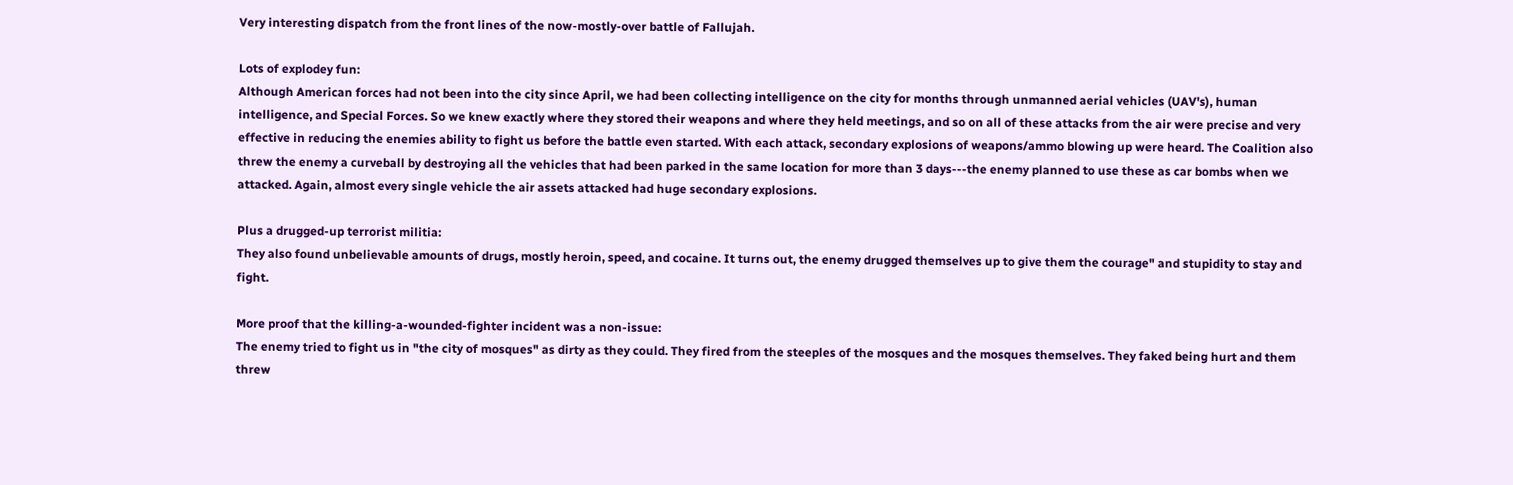Very interesting dispatch from the front lines of the now-mostly-over battle of Fallujah.

Lots of explodey fun:
Although American forces had not been into the city since April, we had been collecting intelligence on the city for months through unmanned aerial vehicles (UAV's), human intelligence, and Special Forces. So we knew exactly where they stored their weapons and where they held meetings, and so on all of these attacks from the air were precise and very effective in reducing the enemies ability to fight us before the battle even started. With each attack, secondary explosions of weapons/ammo blowing up were heard. The Coalition also threw the enemy a curveball by destroying all the vehicles that had been parked in the same location for more than 3 days---the enemy planned to use these as car bombs when we attacked. Again, almost every single vehicle the air assets attacked had huge secondary explosions.

Plus a drugged-up terrorist militia:
They also found unbelievable amounts of drugs, mostly heroin, speed, and cocaine. It turns out, the enemy drugged themselves up to give them the courage" and stupidity to stay and fight.

More proof that the killing-a-wounded-fighter incident was a non-issue:
The enemy tried to fight us in "the city of mosques" as dirty as they could. They fired from the steeples of the mosques and the mosques themselves. They faked being hurt and them threw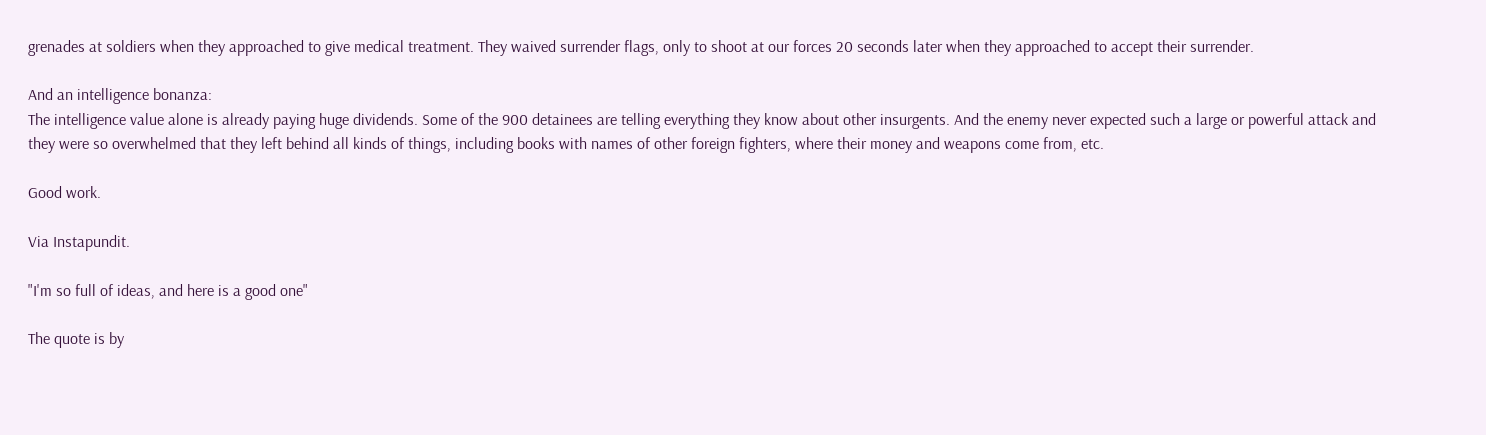grenades at soldiers when they approached to give medical treatment. They waived surrender flags, only to shoot at our forces 20 seconds later when they approached to accept their surrender.

And an intelligence bonanza:
The intelligence value alone is already paying huge dividends. Some of the 900 detainees are telling everything they know about other insurgents. And the enemy never expected such a large or powerful attack and they were so overwhelmed that they left behind all kinds of things, including books with names of other foreign fighters, where their money and weapons come from, etc.

Good work.

Via Instapundit.

"I'm so full of ideas, and here is a good one"

The quote is by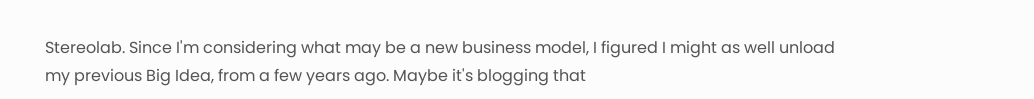Stereolab. Since I'm considering what may be a new business model, I figured I might as well unload my previous Big Idea, from a few years ago. Maybe it's blogging that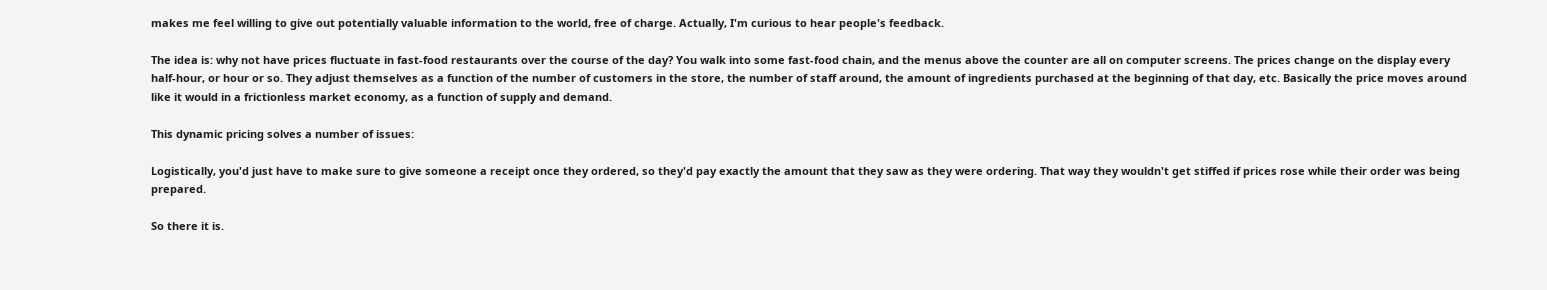makes me feel willing to give out potentially valuable information to the world, free of charge. Actually, I'm curious to hear people's feedback.

The idea is: why not have prices fluctuate in fast-food restaurants over the course of the day? You walk into some fast-food chain, and the menus above the counter are all on computer screens. The prices change on the display every half-hour, or hour or so. They adjust themselves as a function of the number of customers in the store, the number of staff around, the amount of ingredients purchased at the beginning of that day, etc. Basically the price moves around like it would in a frictionless market economy, as a function of supply and demand.

This dynamic pricing solves a number of issues:

Logistically, you'd just have to make sure to give someone a receipt once they ordered, so they'd pay exactly the amount that they saw as they were ordering. That way they wouldn't get stiffed if prices rose while their order was being prepared.

So there it is.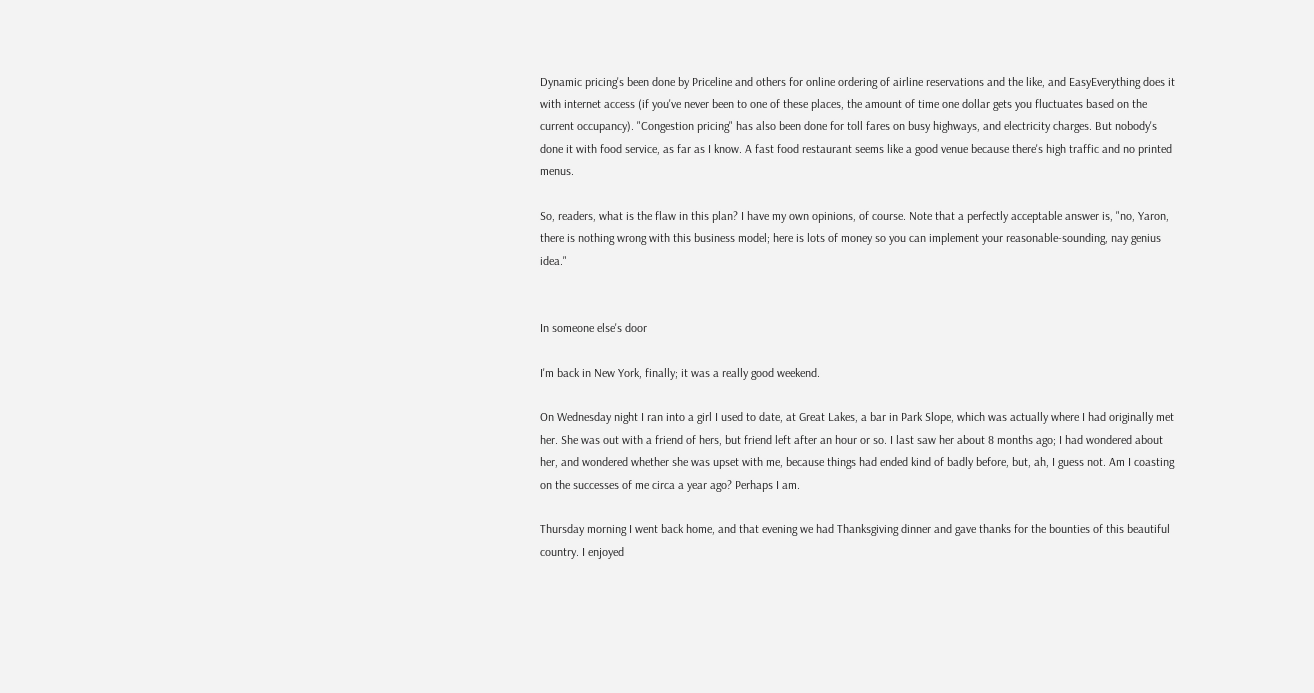Dynamic pricing's been done by Priceline and others for online ordering of airline reservations and the like, and EasyEverything does it with internet access (if you've never been to one of these places, the amount of time one dollar gets you fluctuates based on the current occupancy). "Congestion pricing" has also been done for toll fares on busy highways, and electricity charges. But nobody's done it with food service, as far as I know. A fast food restaurant seems like a good venue because there's high traffic and no printed menus.

So, readers, what is the flaw in this plan? I have my own opinions, of course. Note that a perfectly acceptable answer is, "no, Yaron, there is nothing wrong with this business model; here is lots of money so you can implement your reasonable-sounding, nay genius idea."


In someone else's door

I'm back in New York, finally; it was a really good weekend.

On Wednesday night I ran into a girl I used to date, at Great Lakes, a bar in Park Slope, which was actually where I had originally met her. She was out with a friend of hers, but friend left after an hour or so. I last saw her about 8 months ago; I had wondered about her, and wondered whether she was upset with me, because things had ended kind of badly before, but, ah, I guess not. Am I coasting on the successes of me circa a year ago? Perhaps I am.

Thursday morning I went back home, and that evening we had Thanksgiving dinner and gave thanks for the bounties of this beautiful country. I enjoyed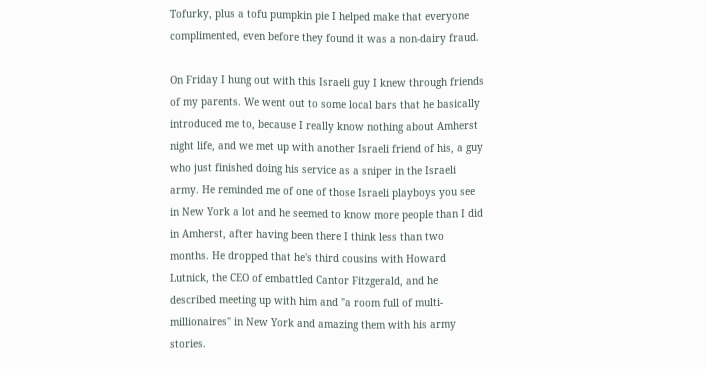Tofurky, plus a tofu pumpkin pie I helped make that everyone complimented, even before they found it was a non-dairy fraud.

On Friday I hung out with this Israeli guy I knew through friends of my parents. We went out to some local bars that he basically introduced me to, because I really know nothing about Amherst night life, and we met up with another Israeli friend of his, a guy who just finished doing his service as a sniper in the Israeli army. He reminded me of one of those Israeli playboys you see in New York a lot and he seemed to know more people than I did in Amherst, after having been there I think less than two months. He dropped that he's third cousins with Howard Lutnick, the CEO of embattled Cantor Fitzgerald, and he described meeting up with him and "a room full of multi-millionaires" in New York and amazing them with his army stories.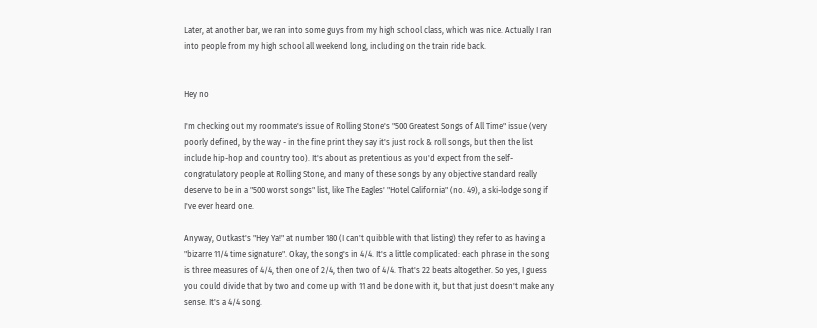Later, at another bar, we ran into some guys from my high school class, which was nice. Actually I ran into people from my high school all weekend long, including on the train ride back.


Hey no

I'm checking out my roommate's issue of Rolling Stone's "500 Greatest Songs of All Time" issue (very poorly defined, by the way - in the fine print they say it's just rock & roll songs, but then the list include hip-hop and country too). It's about as pretentious as you'd expect from the self-congratulatory people at Rolling Stone, and many of these songs by any objective standard really deserve to be in a "500 worst songs" list, like The Eagles' "Hotel California" (no. 49), a ski-lodge song if I've ever heard one.

Anyway, Outkast's "Hey Ya!" at number 180 (I can't quibble with that listing) they refer to as having a "bizarre 11/4 time signature". Okay, the song's in 4/4. It's a little complicated: each phrase in the song is three measures of 4/4, then one of 2/4, then two of 4/4. That's 22 beats altogether. So yes, I guess you could divide that by two and come up with 11 and be done with it, but that just doesn't make any sense. It's a 4/4 song.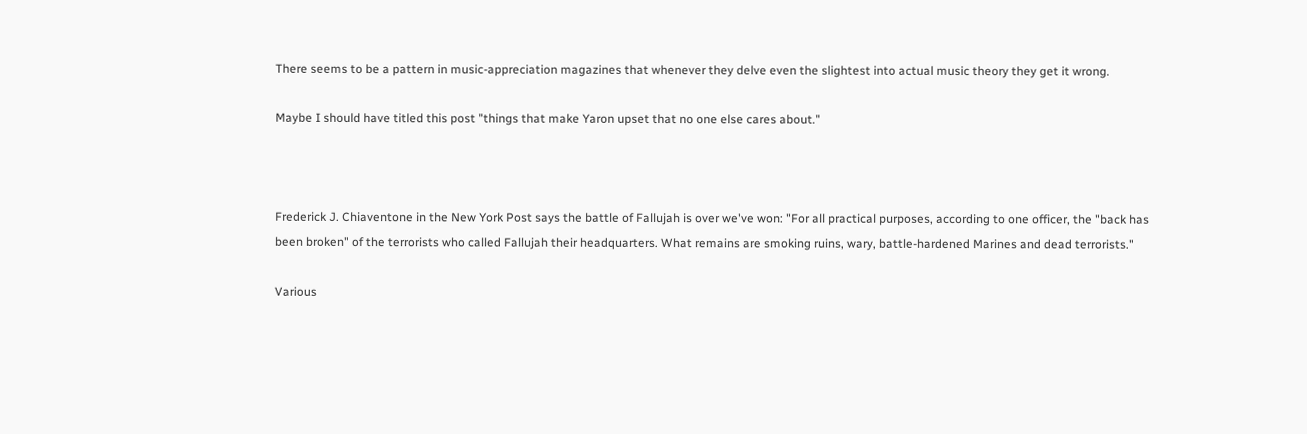There seems to be a pattern in music-appreciation magazines that whenever they delve even the slightest into actual music theory they get it wrong.

Maybe I should have titled this post "things that make Yaron upset that no one else cares about."



Frederick J. Chiaventone in the New York Post says the battle of Fallujah is over we've won: "For all practical purposes, according to one officer, the "back has been broken" of the terrorists who called Fallujah their headquarters. What remains are smoking ruins, wary, battle-hardened Marines and dead terrorists."

Various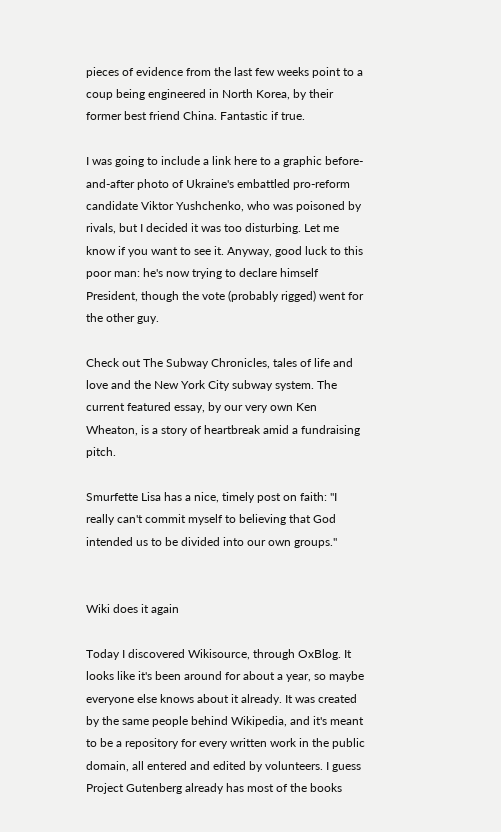pieces of evidence from the last few weeks point to a coup being engineered in North Korea, by their former best friend China. Fantastic if true.

I was going to include a link here to a graphic before-and-after photo of Ukraine's embattled pro-reform candidate Viktor Yushchenko, who was poisoned by rivals, but I decided it was too disturbing. Let me know if you want to see it. Anyway, good luck to this poor man: he's now trying to declare himself President, though the vote (probably rigged) went for the other guy.

Check out The Subway Chronicles, tales of life and love and the New York City subway system. The current featured essay, by our very own Ken Wheaton, is a story of heartbreak amid a fundraising pitch.

Smurfette Lisa has a nice, timely post on faith: "I really can't commit myself to believing that God intended us to be divided into our own groups."


Wiki does it again

Today I discovered Wikisource, through OxBlog. It looks like it's been around for about a year, so maybe everyone else knows about it already. It was created by the same people behind Wikipedia, and it's meant to be a repository for every written work in the public domain, all entered and edited by volunteers. I guess Project Gutenberg already has most of the books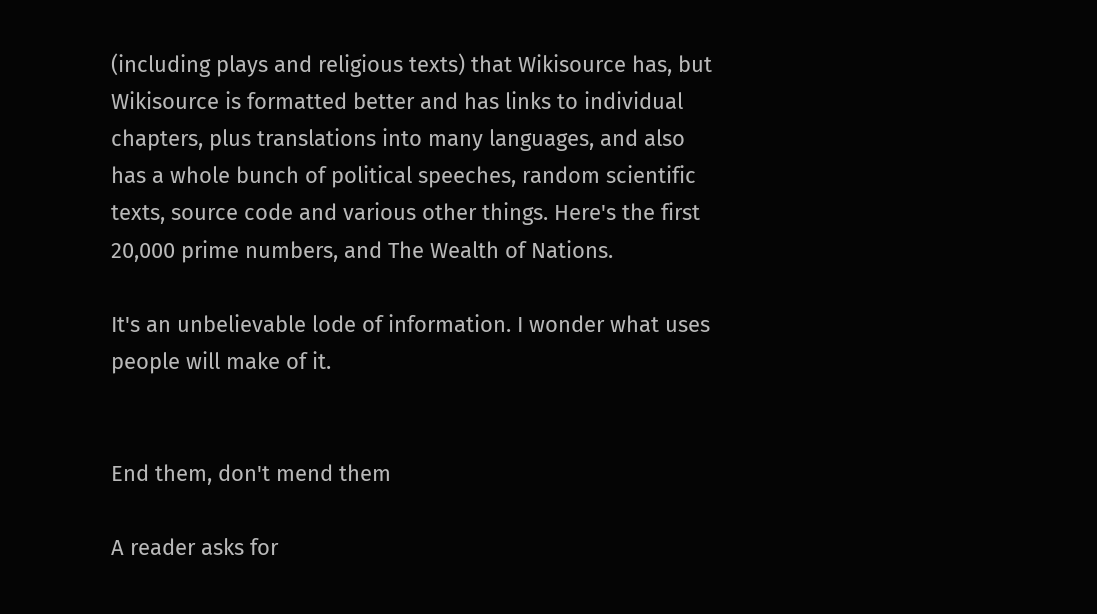(including plays and religious texts) that Wikisource has, but Wikisource is formatted better and has links to individual chapters, plus translations into many languages, and also has a whole bunch of political speeches, random scientific texts, source code and various other things. Here's the first 20,000 prime numbers, and The Wealth of Nations.

It's an unbelievable lode of information. I wonder what uses people will make of it.


End them, don't mend them

A reader asks for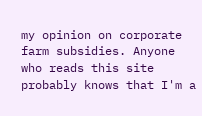my opinion on corporate farm subsidies. Anyone who reads this site probably knows that I'm a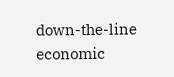down-the-line economic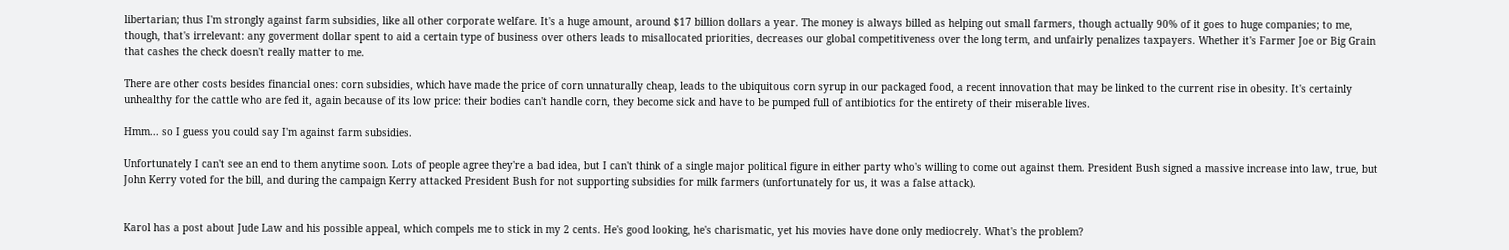libertarian; thus I'm strongly against farm subsidies, like all other corporate welfare. It's a huge amount, around $17 billion dollars a year. The money is always billed as helping out small farmers, though actually 90% of it goes to huge companies; to me, though, that's irrelevant: any goverment dollar spent to aid a certain type of business over others leads to misallocated priorities, decreases our global competitiveness over the long term, and unfairly penalizes taxpayers. Whether it's Farmer Joe or Big Grain that cashes the check doesn't really matter to me.

There are other costs besides financial ones: corn subsidies, which have made the price of corn unnaturally cheap, leads to the ubiquitous corn syrup in our packaged food, a recent innovation that may be linked to the current rise in obesity. It's certainly unhealthy for the cattle who are fed it, again because of its low price: their bodies can't handle corn, they become sick and have to be pumped full of antibiotics for the entirety of their miserable lives.

Hmm... so I guess you could say I'm against farm subsidies.

Unfortunately I can't see an end to them anytime soon. Lots of people agree they're a bad idea, but I can't think of a single major political figure in either party who's willing to come out against them. President Bush signed a massive increase into law, true, but John Kerry voted for the bill, and during the campaign Kerry attacked President Bush for not supporting subsidies for milk farmers (unfortunately for us, it was a false attack).


Karol has a post about Jude Law and his possible appeal, which compels me to stick in my 2 cents. He's good looking, he's charismatic, yet his movies have done only mediocrely. What's the problem?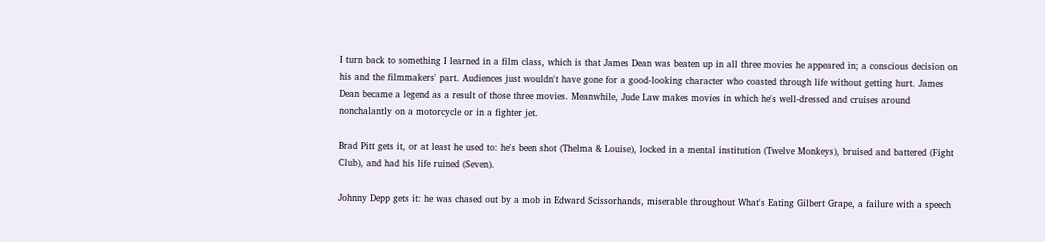I turn back to something I learned in a film class, which is that James Dean was beaten up in all three movies he appeared in; a conscious decision on his and the filmmakers' part. Audiences just wouldn't have gone for a good-looking character who coasted through life without getting hurt. James Dean became a legend as a result of those three movies. Meanwhile, Jude Law makes movies in which he's well-dressed and cruises around nonchalantly on a motorcycle or in a fighter jet.

Brad Pitt gets it, or at least he used to: he's been shot (Thelma & Louise), locked in a mental institution (Twelve Monkeys), bruised and battered (Fight Club), and had his life ruined (Seven).

Johnny Depp gets it: he was chased out by a mob in Edward Scissorhands, miserable throughout What's Eating Gilbert Grape, a failure with a speech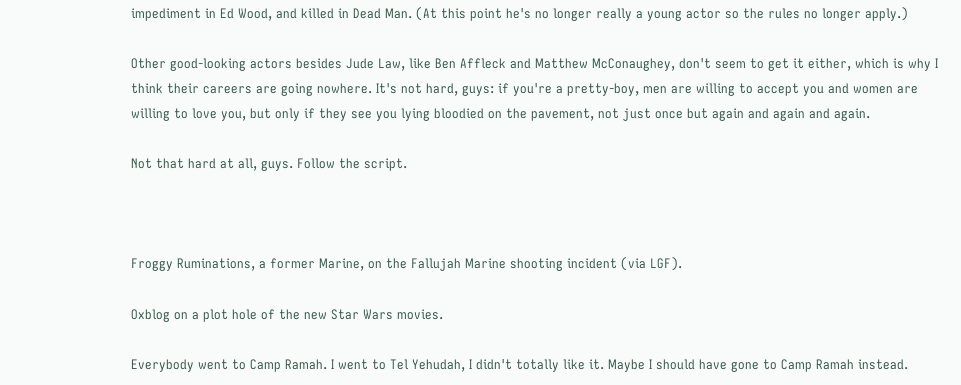impediment in Ed Wood, and killed in Dead Man. (At this point he's no longer really a young actor so the rules no longer apply.)

Other good-looking actors besides Jude Law, like Ben Affleck and Matthew McConaughey, don't seem to get it either, which is why I think their careers are going nowhere. It's not hard, guys: if you're a pretty-boy, men are willing to accept you and women are willing to love you, but only if they see you lying bloodied on the pavement, not just once but again and again and again.

Not that hard at all, guys. Follow the script.



Froggy Ruminations, a former Marine, on the Fallujah Marine shooting incident (via LGF).

Oxblog on a plot hole of the new Star Wars movies.

Everybody went to Camp Ramah. I went to Tel Yehudah, I didn't totally like it. Maybe I should have gone to Camp Ramah instead.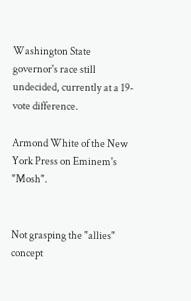Washington State governor's race still undecided, currently at a 19-vote difference.

Armond White of the New York Press on Eminem's "Mosh".


Not grasping the "allies" concept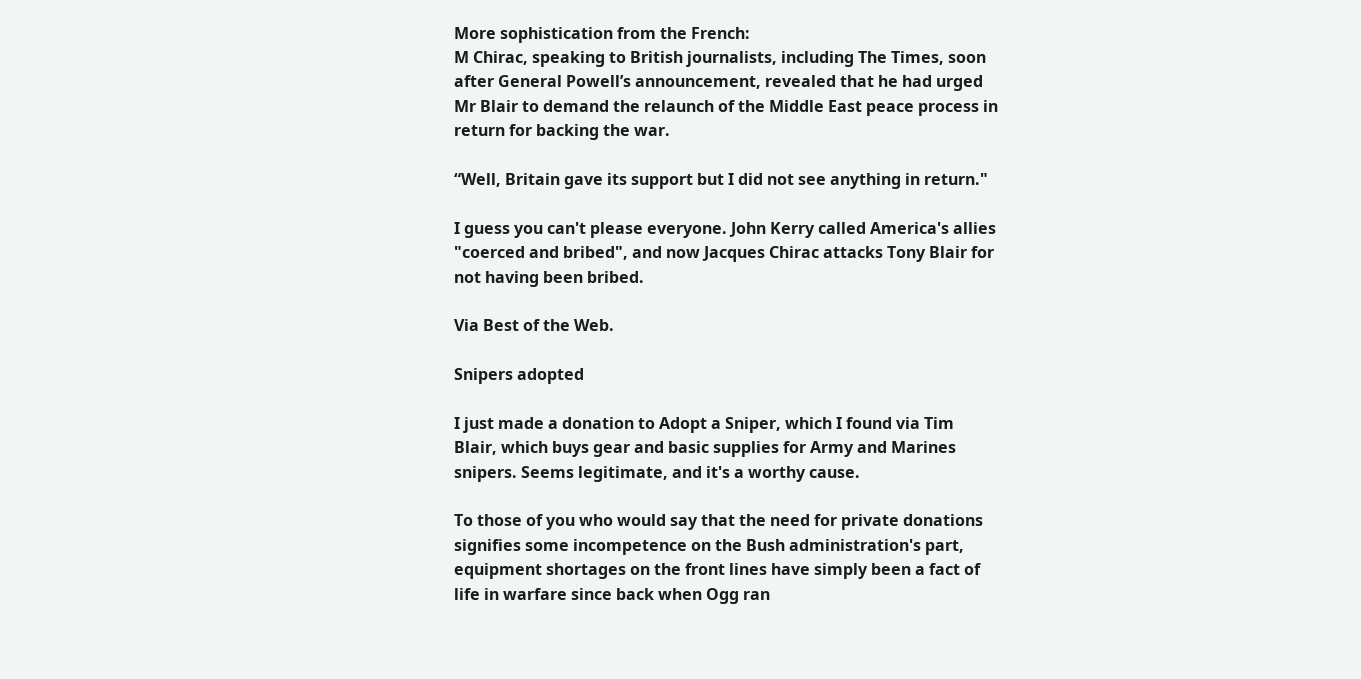More sophistication from the French:
M Chirac, speaking to British journalists, including The Times, soon after General Powell’s announcement, revealed that he had urged Mr Blair to demand the relaunch of the Middle East peace process in return for backing the war.

“Well, Britain gave its support but I did not see anything in return."

I guess you can't please everyone. John Kerry called America's allies "coerced and bribed", and now Jacques Chirac attacks Tony Blair for not having been bribed.

Via Best of the Web.

Snipers adopted

I just made a donation to Adopt a Sniper, which I found via Tim Blair, which buys gear and basic supplies for Army and Marines snipers. Seems legitimate, and it's a worthy cause.

To those of you who would say that the need for private donations signifies some incompetence on the Bush administration's part, equipment shortages on the front lines have simply been a fact of life in warfare since back when Ogg ran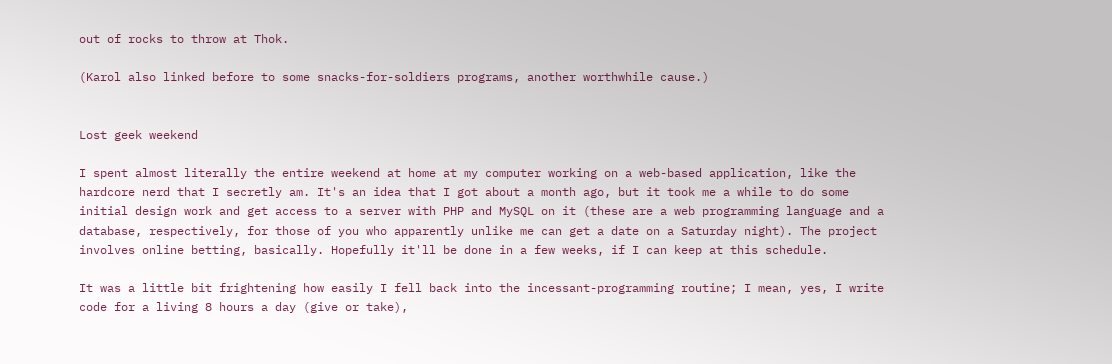out of rocks to throw at Thok.

(Karol also linked before to some snacks-for-soldiers programs, another worthwhile cause.)


Lost geek weekend

I spent almost literally the entire weekend at home at my computer working on a web-based application, like the hardcore nerd that I secretly am. It's an idea that I got about a month ago, but it took me a while to do some initial design work and get access to a server with PHP and MySQL on it (these are a web programming language and a database, respectively, for those of you who apparently unlike me can get a date on a Saturday night). The project involves online betting, basically. Hopefully it'll be done in a few weeks, if I can keep at this schedule.

It was a little bit frightening how easily I fell back into the incessant-programming routine; I mean, yes, I write code for a living 8 hours a day (give or take),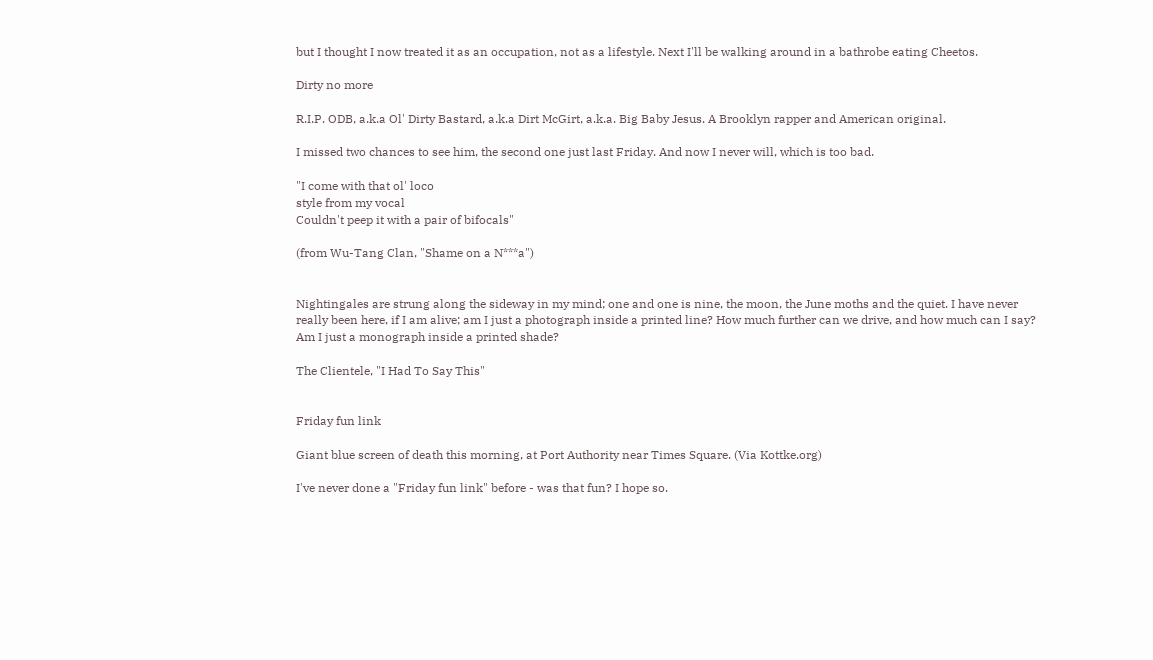but I thought I now treated it as an occupation, not as a lifestyle. Next I'll be walking around in a bathrobe eating Cheetos.

Dirty no more

R.I.P. ODB, a.k.a Ol' Dirty Bastard, a.k.a Dirt McGirt, a.k.a. Big Baby Jesus. A Brooklyn rapper and American original.

I missed two chances to see him, the second one just last Friday. And now I never will, which is too bad.

"I come with that ol' loco
style from my vocal
Couldn't peep it with a pair of bifocals"

(from Wu-Tang Clan, "Shame on a N***a")


Nightingales are strung along the sideway in my mind; one and one is nine, the moon, the June moths and the quiet. I have never really been here, if I am alive; am I just a photograph inside a printed line? How much further can we drive, and how much can I say? Am I just a monograph inside a printed shade?

The Clientele, "I Had To Say This"


Friday fun link

Giant blue screen of death this morning, at Port Authority near Times Square. (Via Kottke.org)

I've never done a "Friday fun link" before - was that fun? I hope so.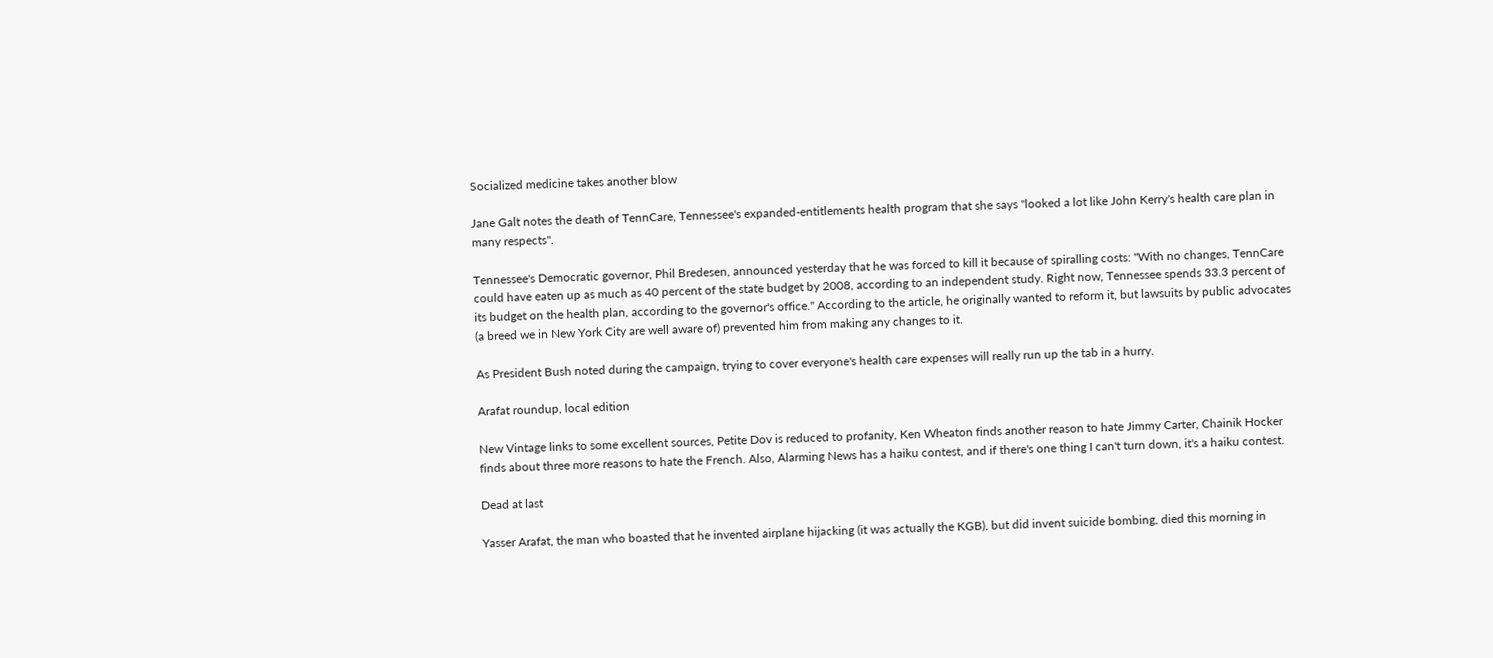Socialized medicine takes another blow

Jane Galt notes the death of TennCare, Tennessee's expanded-entitlements health program that she says "looked a lot like John Kerry's health care plan in many respects".

Tennessee's Democratic governor, Phil Bredesen, announced yesterday that he was forced to kill it because of spiralling costs: "With no changes, TennCare could have eaten up as much as 40 percent of the state budget by 2008, according to an independent study. Right now, Tennessee spends 33.3 percent of its budget on the health plan, according to the governor's office." According to the article, he originally wanted to reform it, but lawsuits by public advocates (a breed we in New York City are well aware of) prevented him from making any changes to it.

As President Bush noted during the campaign, trying to cover everyone's health care expenses will really run up the tab in a hurry.

Arafat roundup, local edition

New Vintage links to some excellent sources, Petite Dov is reduced to profanity, Ken Wheaton finds another reason to hate Jimmy Carter, Chainik Hocker finds about three more reasons to hate the French. Also, Alarming News has a haiku contest, and if there's one thing I can't turn down, it's a haiku contest.

Dead at last

Yasser Arafat, the man who boasted that he invented airplane hijacking (it was actually the KGB), but did invent suicide bombing, died this morning in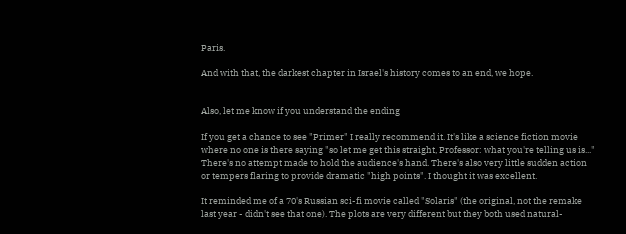Paris.

And with that, the darkest chapter in Israel's history comes to an end, we hope.


Also, let me know if you understand the ending

If you get a chance to see "Primer" I really recommend it. It's like a science fiction movie where no one is there saying "so let me get this straight, Professor: what you're telling us is..." There's no attempt made to hold the audience's hand. There's also very little sudden action or tempers flaring to provide dramatic "high points". I thought it was excellent.

It reminded me of a 70's Russian sci-fi movie called "Solaris" (the original, not the remake last year - didn't see that one). The plots are very different but they both used natural-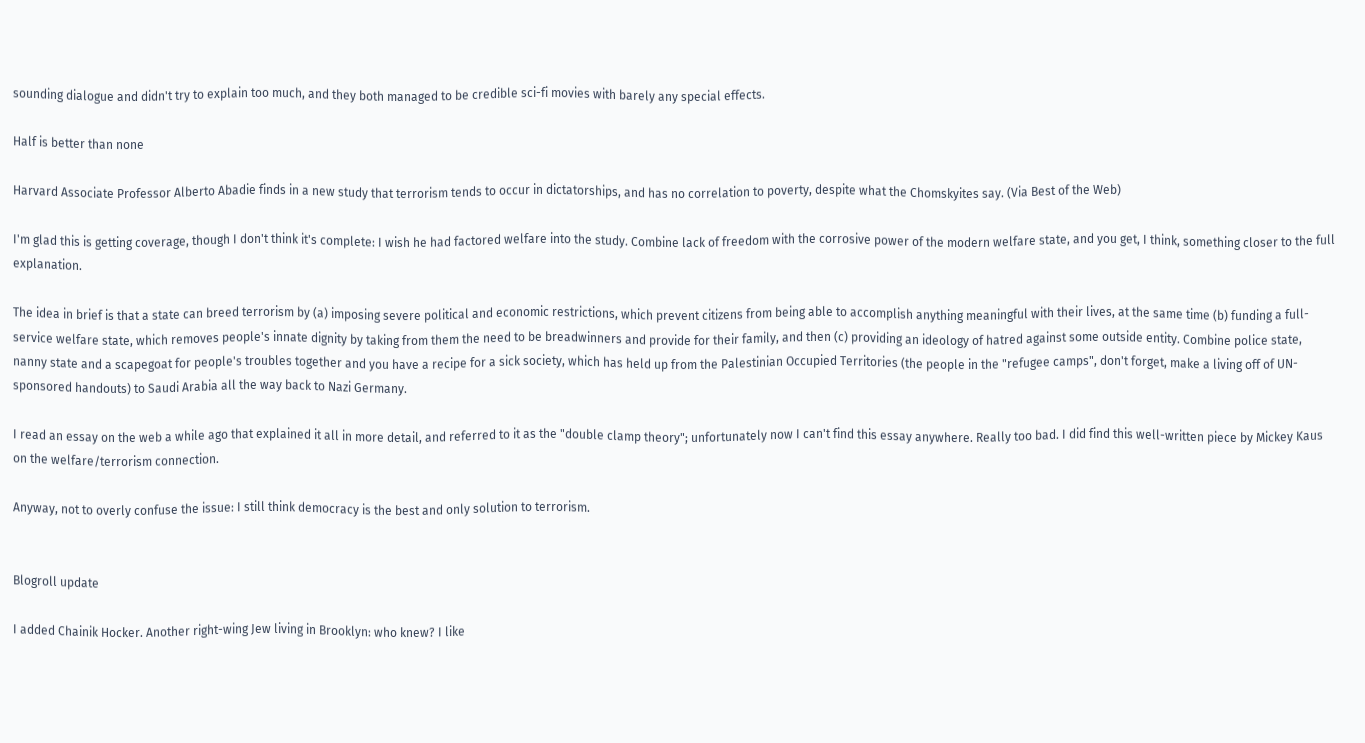sounding dialogue and didn't try to explain too much, and they both managed to be credible sci-fi movies with barely any special effects.

Half is better than none

Harvard Associate Professor Alberto Abadie finds in a new study that terrorism tends to occur in dictatorships, and has no correlation to poverty, despite what the Chomskyites say. (Via Best of the Web)

I'm glad this is getting coverage, though I don't think it's complete: I wish he had factored welfare into the study. Combine lack of freedom with the corrosive power of the modern welfare state, and you get, I think, something closer to the full explanation.

The idea in brief is that a state can breed terrorism by (a) imposing severe political and economic restrictions, which prevent citizens from being able to accomplish anything meaningful with their lives, at the same time (b) funding a full-service welfare state, which removes people's innate dignity by taking from them the need to be breadwinners and provide for their family, and then (c) providing an ideology of hatred against some outside entity. Combine police state, nanny state and a scapegoat for people's troubles together and you have a recipe for a sick society, which has held up from the Palestinian Occupied Territories (the people in the "refugee camps", don't forget, make a living off of UN-sponsored handouts) to Saudi Arabia all the way back to Nazi Germany.

I read an essay on the web a while ago that explained it all in more detail, and referred to it as the "double clamp theory"; unfortunately now I can't find this essay anywhere. Really too bad. I did find this well-written piece by Mickey Kaus on the welfare/terrorism connection.

Anyway, not to overly confuse the issue: I still think democracy is the best and only solution to terrorism.


Blogroll update

I added Chainik Hocker. Another right-wing Jew living in Brooklyn: who knew? I like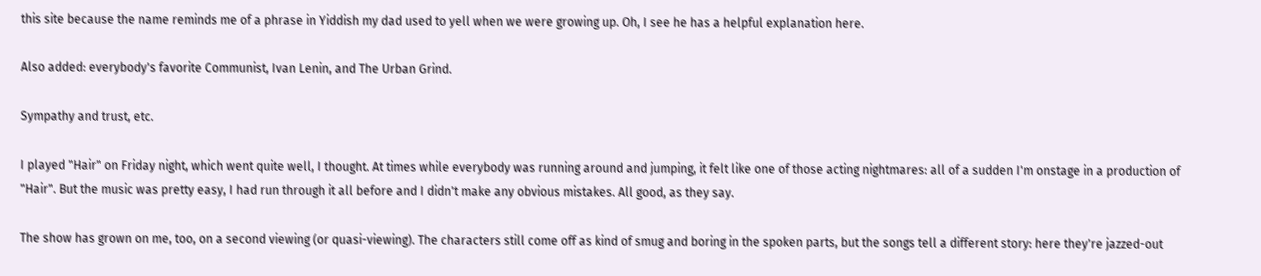this site because the name reminds me of a phrase in Yiddish my dad used to yell when we were growing up. Oh, I see he has a helpful explanation here.

Also added: everybody's favorite Communist, Ivan Lenin, and The Urban Grind.

Sympathy and trust, etc.

I played "Hair" on Friday night, which went quite well, I thought. At times while everybody was running around and jumping, it felt like one of those acting nightmares: all of a sudden I'm onstage in a production of "Hair". But the music was pretty easy, I had run through it all before and I didn't make any obvious mistakes. All good, as they say.

The show has grown on me, too, on a second viewing (or quasi-viewing). The characters still come off as kind of smug and boring in the spoken parts, but the songs tell a different story: here they're jazzed-out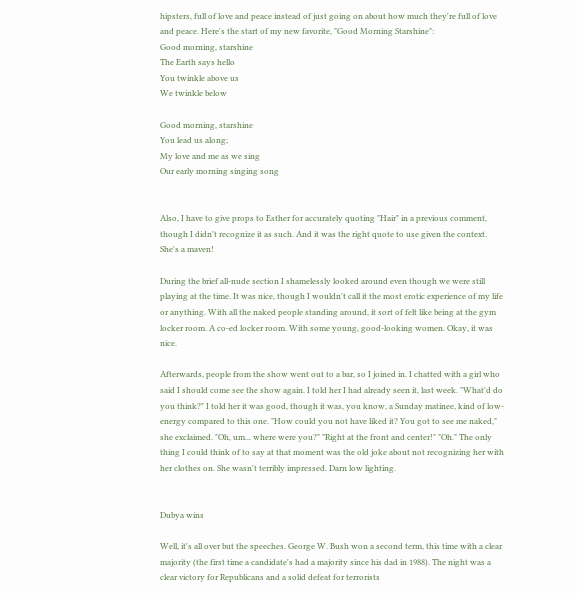hipsters, full of love and peace instead of just going on about how much they're full of love and peace. Here's the start of my new favorite, "Good Morning Starshine":
Good morning, starshine
The Earth says hello
You twinkle above us
We twinkle below

Good morning, starshine
You lead us along;
My love and me as we sing
Our early morning singing song


Also, I have to give props to Esther for accurately quoting "Hair" in a previous comment, though I didn't recognize it as such. And it was the right quote to use given the context. She's a maven!

During the brief all-nude section I shamelessly looked around even though we were still playing at the time. It was nice, though I wouldn't call it the most erotic experience of my life or anything. With all the naked people standing around, it sort of felt like being at the gym locker room. A co-ed locker room. With some young, good-looking women. Okay, it was nice.

Afterwards, people from the show went out to a bar, so I joined in. I chatted with a girl who said I should come see the show again. I told her I had already seen it, last week. "What'd do you think?" I told her it was good, though it was, you know, a Sunday matinee, kind of low-energy compared to this one. "How could you not have liked it? You got to see me naked," she exclaimed. "Oh, um... where were you?" "Right at the front and center!" "Oh." The only thing I could think of to say at that moment was the old joke about not recognizing her with her clothes on. She wasn't terribly impressed. Darn low lighting.


Dubya wins

Well, it's all over but the speeches. George W. Bush won a second term, this time with a clear majority (the first time a candidate's had a majority since his dad in 1988). The night was a clear victory for Republicans and a solid defeat for terrorists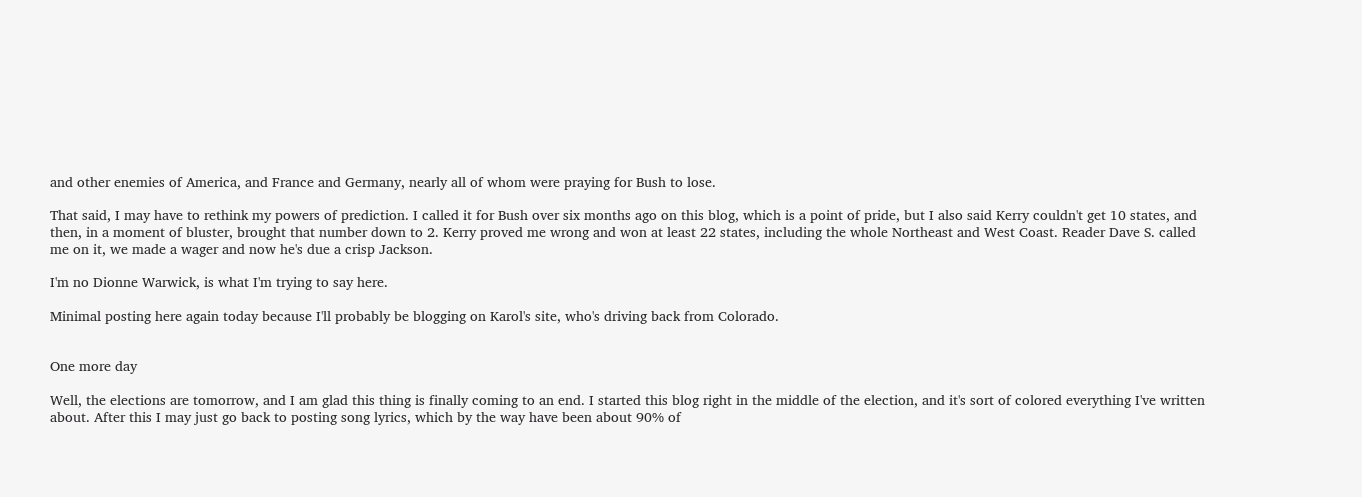and other enemies of America, and France and Germany, nearly all of whom were praying for Bush to lose.

That said, I may have to rethink my powers of prediction. I called it for Bush over six months ago on this blog, which is a point of pride, but I also said Kerry couldn't get 10 states, and then, in a moment of bluster, brought that number down to 2. Kerry proved me wrong and won at least 22 states, including the whole Northeast and West Coast. Reader Dave S. called me on it, we made a wager and now he's due a crisp Jackson.

I'm no Dionne Warwick, is what I'm trying to say here.

Minimal posting here again today because I'll probably be blogging on Karol's site, who's driving back from Colorado.


One more day

Well, the elections are tomorrow, and I am glad this thing is finally coming to an end. I started this blog right in the middle of the election, and it's sort of colored everything I've written about. After this I may just go back to posting song lyrics, which by the way have been about 90% of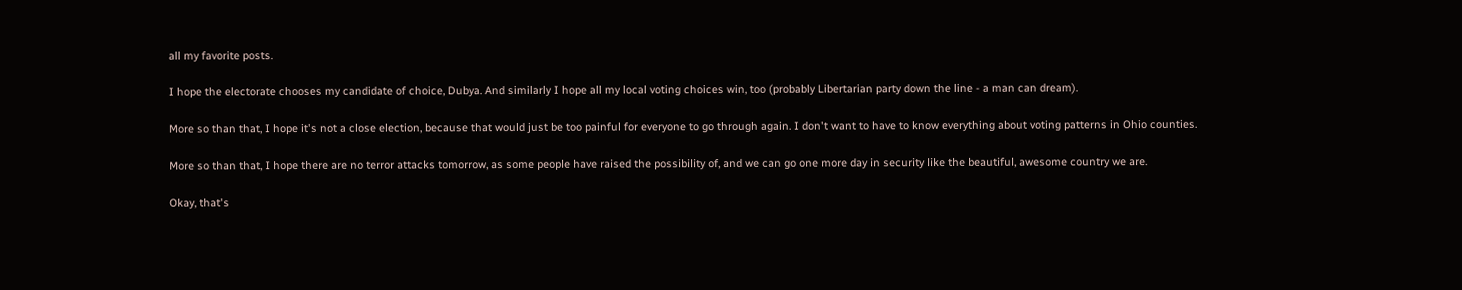all my favorite posts.

I hope the electorate chooses my candidate of choice, Dubya. And similarly I hope all my local voting choices win, too (probably Libertarian party down the line - a man can dream).

More so than that, I hope it's not a close election, because that would just be too painful for everyone to go through again. I don't want to have to know everything about voting patterns in Ohio counties.

More so than that, I hope there are no terror attacks tomorrow, as some people have raised the possibility of, and we can go one more day in security like the beautiful, awesome country we are.

Okay, that's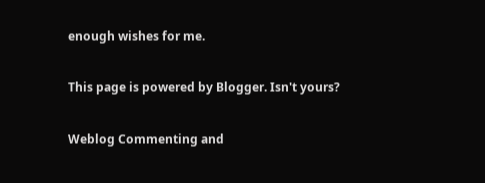enough wishes for me.

This page is powered by Blogger. Isn't yours?

Weblog Commenting and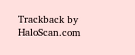Trackback by HaloScan.com